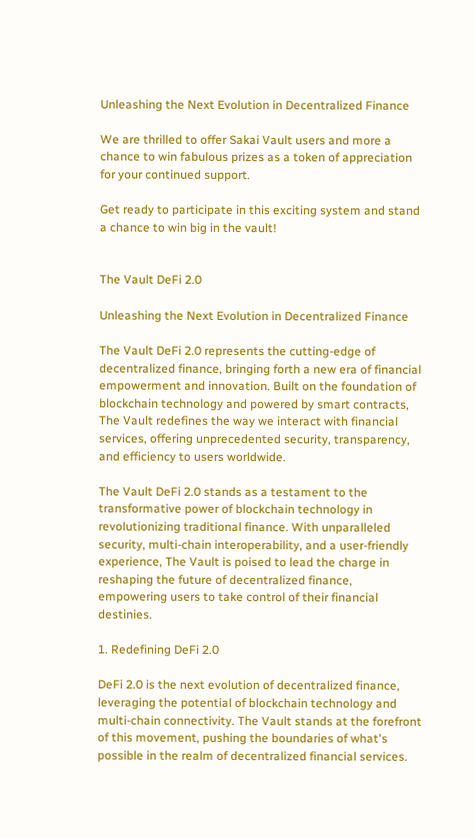Unleashing the Next Evolution in Decentralized Finance

We are thrilled to offer Sakai Vault users and more a chance to win fabulous prizes as a token of appreciation for your continued support.

Get ready to participate in this exciting system and stand a chance to win big in the vault!


The Vault DeFi 2.0

Unleashing the Next Evolution in Decentralized Finance

The Vault DeFi 2.0 represents the cutting-edge of decentralized finance, bringing forth a new era of financial empowerment and innovation. Built on the foundation of blockchain technology and powered by smart contracts, The Vault redefines the way we interact with financial services, offering unprecedented security, transparency, and efficiency to users worldwide.

The Vault DeFi 2.0 stands as a testament to the transformative power of blockchain technology in revolutionizing traditional finance. With unparalleled security, multi-chain interoperability, and a user-friendly experience, The Vault is poised to lead the charge in reshaping the future of decentralized finance, empowering users to take control of their financial destinies.

1. Redefining DeFi 2.0

DeFi 2.0 is the next evolution of decentralized finance, leveraging the potential of blockchain technology and multi-chain connectivity. The Vault stands at the forefront of this movement, pushing the boundaries of what's possible in the realm of decentralized financial services.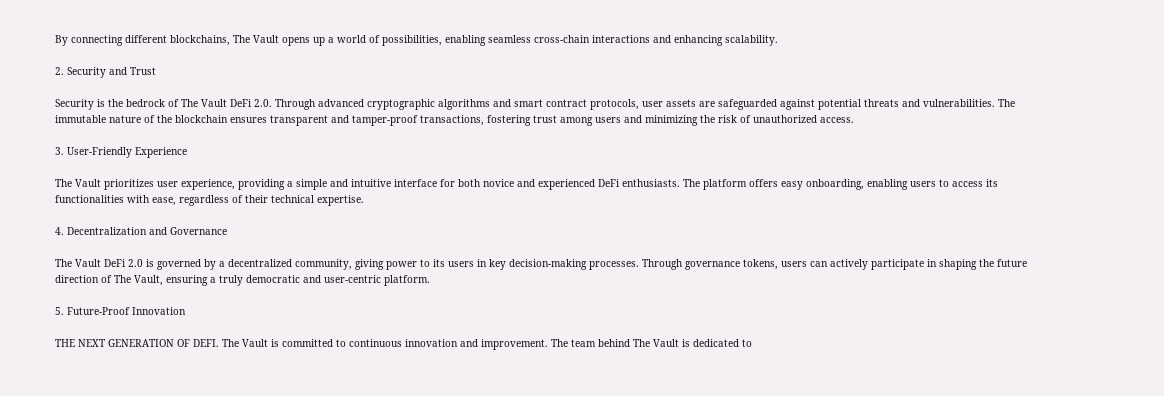By connecting different blockchains, The Vault opens up a world of possibilities, enabling seamless cross-chain interactions and enhancing scalability.

2. Security and Trust

Security is the bedrock of The Vault DeFi 2.0. Through advanced cryptographic algorithms and smart contract protocols, user assets are safeguarded against potential threats and vulnerabilities. The immutable nature of the blockchain ensures transparent and tamper-proof transactions, fostering trust among users and minimizing the risk of unauthorized access.

3. User-Friendly Experience

The Vault prioritizes user experience, providing a simple and intuitive interface for both novice and experienced DeFi enthusiasts. The platform offers easy onboarding, enabling users to access its functionalities with ease, regardless of their technical expertise.

4. Decentralization and Governance

The Vault DeFi 2.0 is governed by a decentralized community, giving power to its users in key decision-making processes. Through governance tokens, users can actively participate in shaping the future direction of The Vault, ensuring a truly democratic and user-centric platform.

5. Future-Proof Innovation

THE NEXT GENERATION OF DEFI. The Vault is committed to continuous innovation and improvement. The team behind The Vault is dedicated to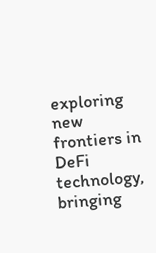exploring new frontiers in DeFi technology, bringing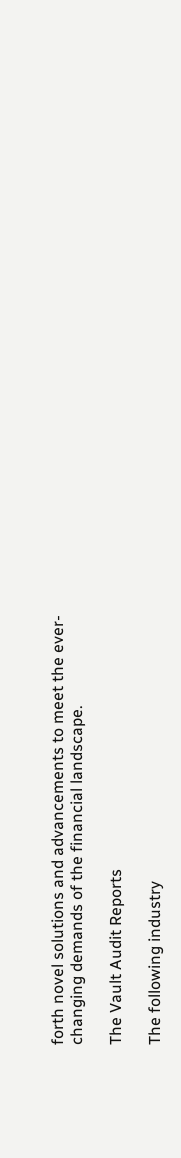forth novel solutions and advancements to meet the ever-changing demands of the financial landscape.

The Vault Audit Reports

The following industry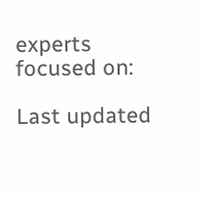experts focused on:

Last updated